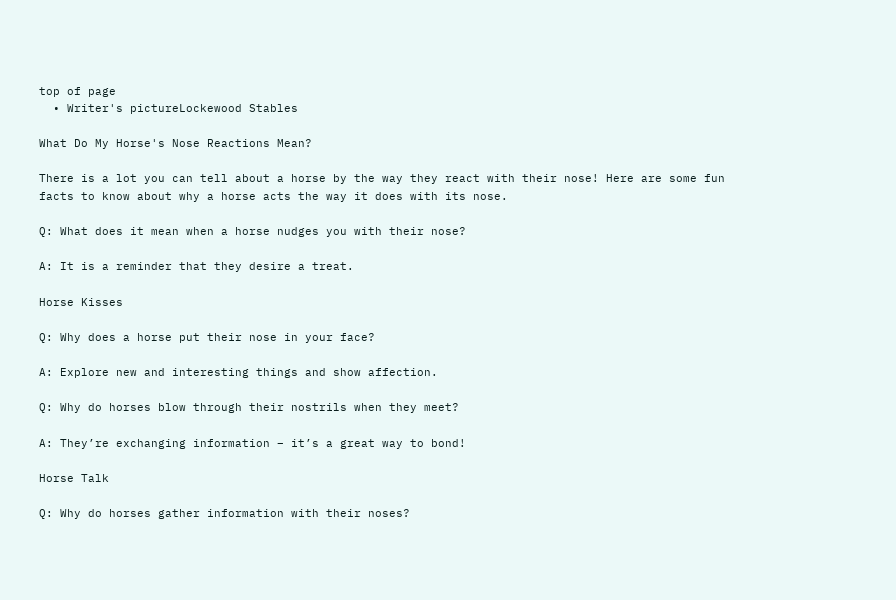top of page
  • Writer's pictureLockewood Stables

What Do My Horse's Nose Reactions Mean?

There is a lot you can tell about a horse by the way they react with their nose! Here are some fun facts to know about why a horse acts the way it does with its nose.

Q: What does it mean when a horse nudges you with their nose?

A: It is a reminder that they desire a treat.

Horse Kisses

Q: Why does a horse put their nose in your face?

A: Explore new and interesting things and show affection.

Q: Why do horses blow through their nostrils when they meet?

A: They’re exchanging information – it’s a great way to bond!

Horse Talk

Q: Why do horses gather information with their noses?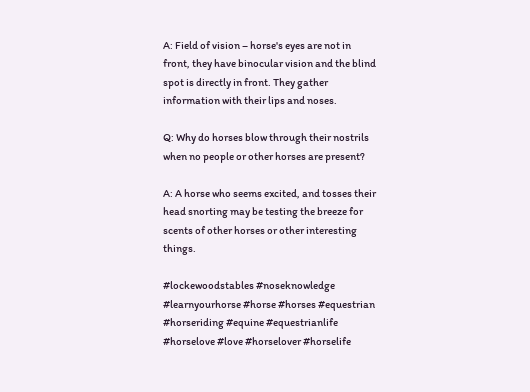A: Field of vision – horse's eyes are not in front, they have binocular vision and the blind spot is directly in front. They gather information with their lips and noses.

Q: Why do horses blow through their nostrils when no people or other horses are present?

A: A horse who seems excited, and tosses their head snorting may be testing the breeze for scents of other horses or other interesting things.

#lockewoodstables #noseknowledge #learnyourhorse #horse #horses #equestrian #horseriding #equine #equestrianlife #horselove #love #horselover #horselife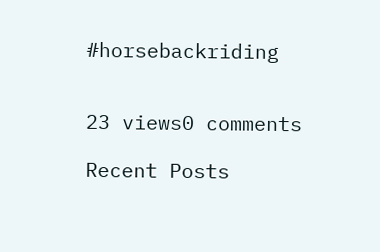#horsebackriding


23 views0 comments

Recent Posts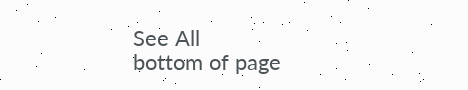See All
bottom of page